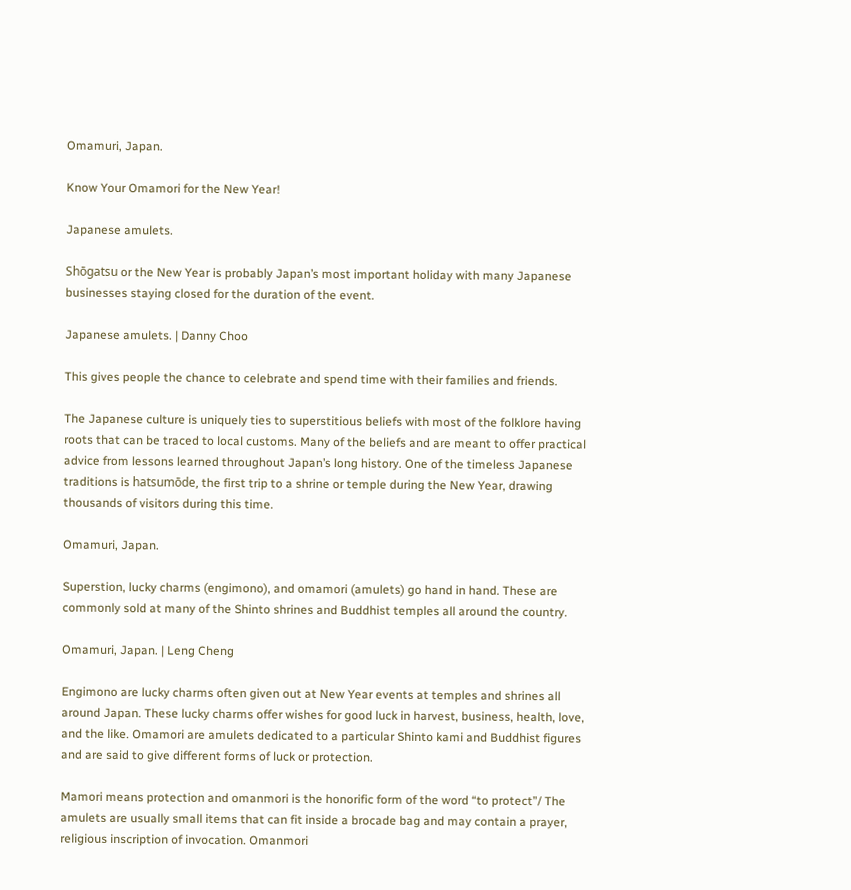Omamuri, Japan.

Know Your Omamori for the New Year!

Japanese amulets.

Shōgatsu or the New Year is probably Japan’s most important holiday with many Japanese businesses staying closed for the duration of the event.

Japanese amulets. | Danny Choo

This gives people the chance to celebrate and spend time with their families and friends.

The Japanese culture is uniquely ties to superstitious beliefs with most of the folklore having roots that can be traced to local customs. Many of the beliefs and are meant to offer practical advice from lessons learned throughout Japan’s long history. One of the timeless Japanese traditions is hatsumōde, the first trip to a shrine or temple during the New Year, drawing thousands of visitors during this time.

Omamuri, Japan.

Superstion, lucky charms (engimono), and omamori (amulets) go hand in hand. These are commonly sold at many of the Shinto shrines and Buddhist temples all around the country.

Omamuri, Japan. | Leng Cheng

Engimono are lucky charms often given out at New Year events at temples and shrines all around Japan. These lucky charms offer wishes for good luck in harvest, business, health, love, and the like. Omamori are amulets dedicated to a particular Shinto kami and Buddhist figures and are said to give different forms of luck or protection.

Mamori means protection and omanmori is the honorific form of the word “to protect”/ The amulets are usually small items that can fit inside a brocade bag and may contain a prayer, religious inscription of invocation. Omanmori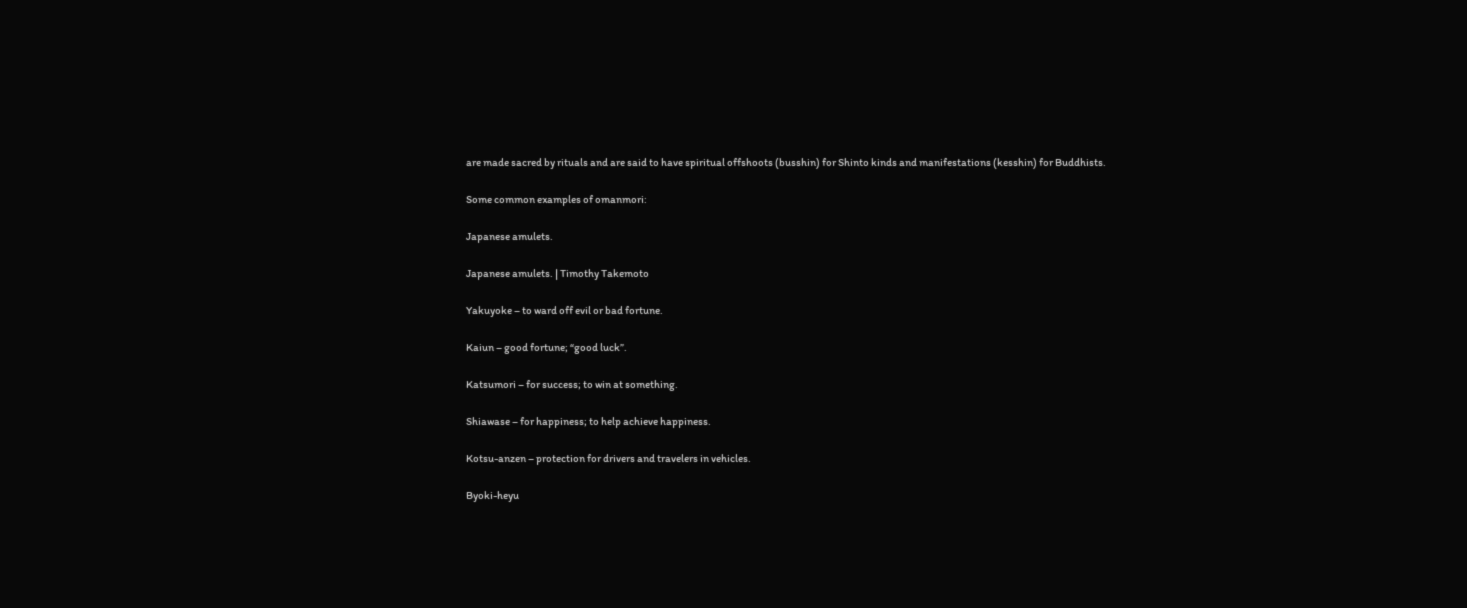are made sacred by rituals and are said to have spiritual offshoots (busshin) for Shinto kinds and manifestations (kesshin) for Buddhists.

Some common examples of omanmori:

Japanese amulets.

Japanese amulets. | Timothy Takemoto

Yakuyoke – to ward off evil or bad fortune.

Kaiun – good fortune; “good luck”.

Katsumori – for success; to win at something.

Shiawase – for happiness; to help achieve happiness.

Kotsu-anzen – protection for drivers and travelers in vehicles.

Byoki-heyu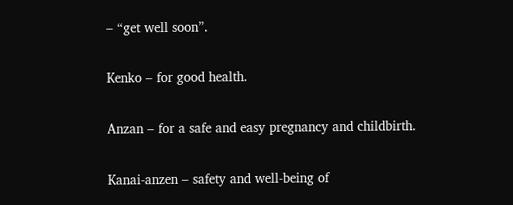– “get well soon”.

Kenko – for good health.

Anzan – for a safe and easy pregnancy and childbirth.

Kanai-anzen – safety and well-being of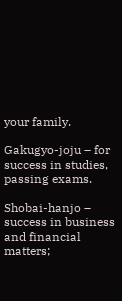your family.

Gakugyo-joju – for success in studies, passing exams.

Shobai-hanjo – success in business and financial matters;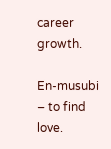career growth.

En-musubi – to find love.